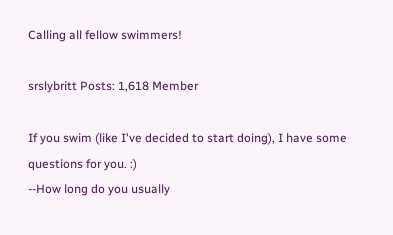Calling all fellow swimmers!

srslybritt Posts: 1,618 Member

If you swim (like I've decided to start doing), I have some questions for you. :)
--How long do you usually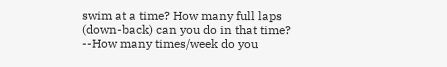swim at a time? How many full laps (down-back) can you do in that time?
--How many times/week do you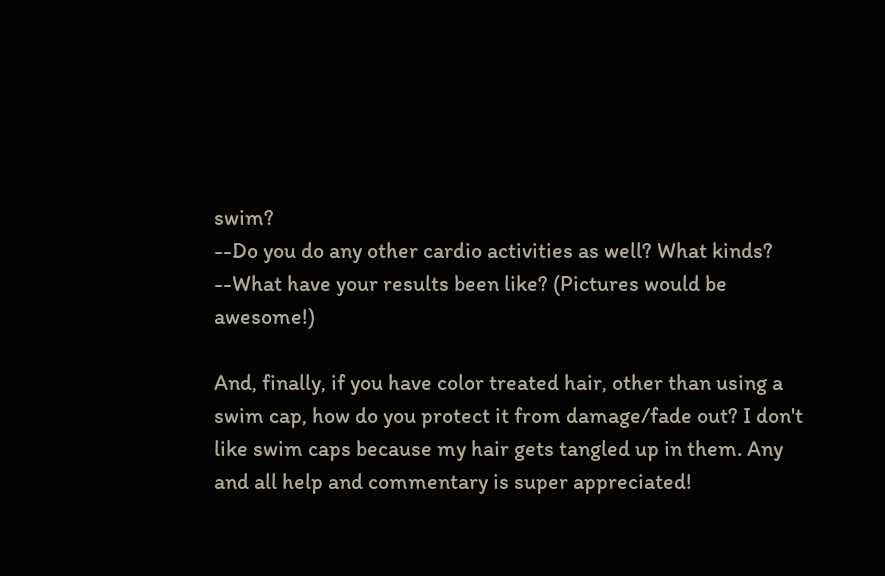swim?
--Do you do any other cardio activities as well? What kinds?
--What have your results been like? (Pictures would be awesome!)

And, finally, if you have color treated hair, other than using a swim cap, how do you protect it from damage/fade out? I don't like swim caps because my hair gets tangled up in them. Any and all help and commentary is super appreciated!